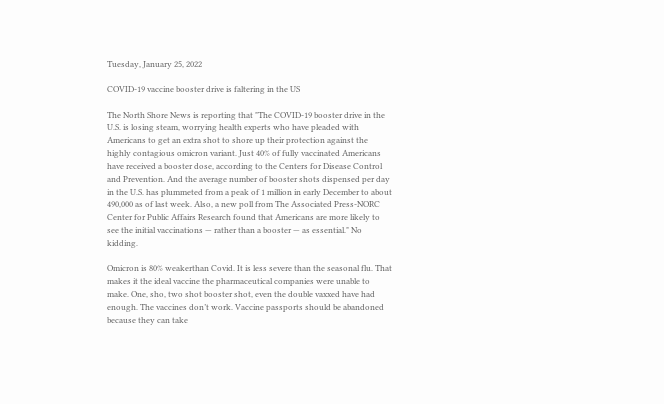Tuesday, January 25, 2022

COVID-19 vaccine booster drive is faltering in the US

The North Shore News is reporting that "The COVID-19 booster drive in the U.S. is losing steam, worrying health experts who have pleaded with Americans to get an extra shot to shore up their protection against the highly contagious omicron variant. Just 40% of fully vaccinated Americans have received a booster dose, according to the Centers for Disease Control and Prevention. And the average number of booster shots dispensed per day in the U.S. has plummeted from a peak of 1 million in early December to about 490,000 as of last week. Also, a new poll from The Associated Press-NORC Center for Public Affairs Research found that Americans are more likely to see the initial vaccinations — rather than a booster — as essential." No kidding.

Omicron is 80% weakerthan Covid. It is less severe than the seasonal flu. That makes it the ideal vaccine the pharmaceutical companies were unable to make. One, sho, two shot booster shot, even the double vaxxed have had enough. The vaccines don’t work. Vaccine passports should be abandoned because they can take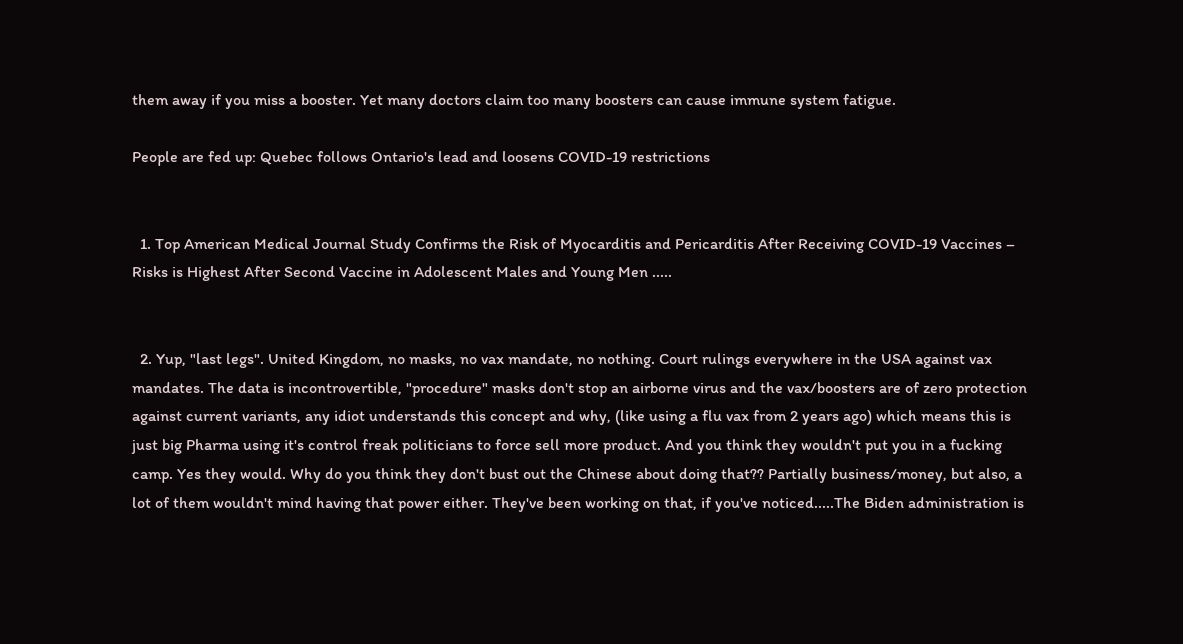them away if you miss a booster. Yet many doctors claim too many boosters can cause immune system fatigue.

People are fed up: Quebec follows Ontario's lead and loosens COVID-19 restrictions


  1. Top American Medical Journal Study Confirms the Risk of Myocarditis and Pericarditis After Receiving COVID-19 Vaccines – Risks is Highest After Second Vaccine in Adolescent Males and Young Men .....


  2. Yup, "last legs". United Kingdom, no masks, no vax mandate, no nothing. Court rulings everywhere in the USA against vax mandates. The data is incontrovertible, "procedure" masks don't stop an airborne virus and the vax/boosters are of zero protection against current variants, any idiot understands this concept and why, (like using a flu vax from 2 years ago) which means this is just big Pharma using it's control freak politicians to force sell more product. And you think they wouldn't put you in a fucking camp. Yes they would. Why do you think they don't bust out the Chinese about doing that?? Partially business/money, but also, a lot of them wouldn't mind having that power either. They've been working on that, if you've noticed.....The Biden administration is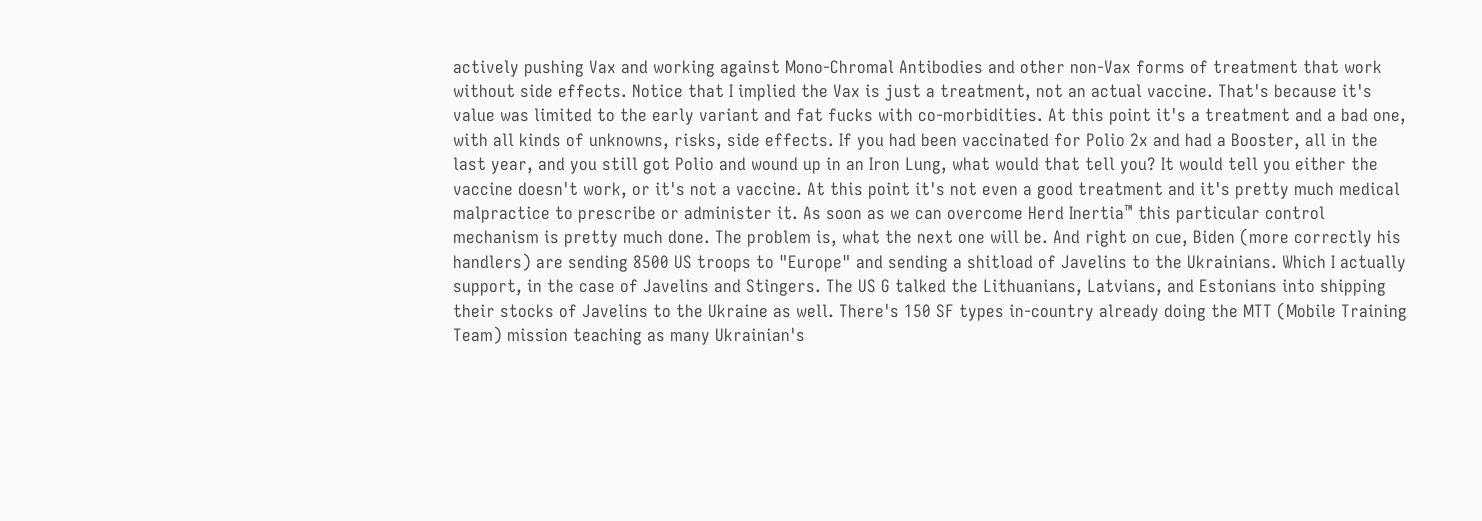actively pushing Vax and working against Mono-Chromal Antibodies and other non-Vax forms of treatment that work without side effects. Notice that I implied the Vax is just a treatment, not an actual vaccine. That's because it's value was limited to the early variant and fat fucks with co-morbidities. At this point it's a treatment and a bad one, with all kinds of unknowns, risks, side effects. If you had been vaccinated for Polio 2x and had a Booster, all in the last year, and you still got Polio and wound up in an Iron Lung, what would that tell you? It would tell you either the vaccine doesn't work, or it's not a vaccine. At this point it's not even a good treatment and it's pretty much medical malpractice to prescribe or administer it. As soon as we can overcome Herd Inertia™ this particular control mechanism is pretty much done. The problem is, what the next one will be. And right on cue, Biden (more correctly his handlers) are sending 8500 US troops to "Europe" and sending a shitload of Javelins to the Ukrainians. Which I actually support, in the case of Javelins and Stingers. The US G talked the Lithuanians, Latvians, and Estonians into shipping their stocks of Javelins to the Ukraine as well. There's 150 SF types in-country already doing the MTT (Mobile Training Team) mission teaching as many Ukrainian's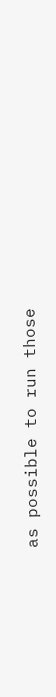as possible to run those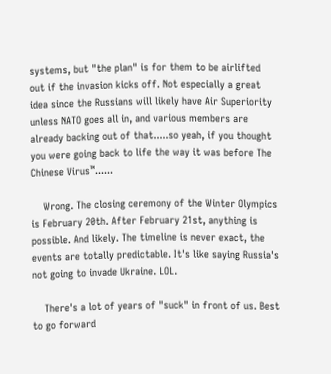systems, but "the plan" is for them to be airlifted out if the invasion kicks off. Not especially a great idea since the Russians will likely have Air Superiority unless NATO goes all in, and various members are already backing out of that.....so yeah, if you thought you were going back to life the way it was before The Chinese Virus™......

    Wrong. The closing ceremony of the Winter Olympics is February 20th. After February 21st, anything is possible. And likely. The timeline is never exact, the events are totally predictable. It's like saying Russia's not going to invade Ukraine. LOL.

    There's a lot of years of "suck" in front of us. Best to go forward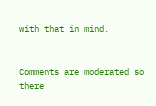with that in mind.


Comments are moderated so there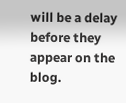will be a delay before they appear on the blog.